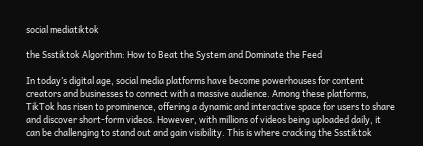social mediatiktok

the Ssstiktok Algorithm: How to Beat the System and Dominate the Feed

In today’s digital age, social media platforms have become powerhouses for content creators and businesses to connect with a massive audience. Among these platforms, TikTok has risen to prominence, offering a dynamic and interactive space for users to share and discover short-form videos. However, with millions of videos being uploaded daily, it can be challenging to stand out and gain visibility. This is where cracking the Ssstiktok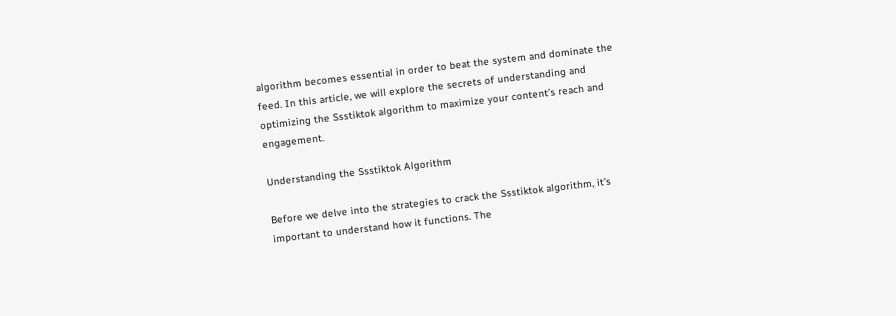algorithm becomes essential in order to beat the system and dominate the feed. In this article, we will explore the secrets of understanding and optimizing the Ssstiktok algorithm to maximize your content’s reach and engagement.

Understanding the Ssstiktok Algorithm

Before we delve into the strategies to crack the Ssstiktok algorithm, it’s important to understand how it functions. The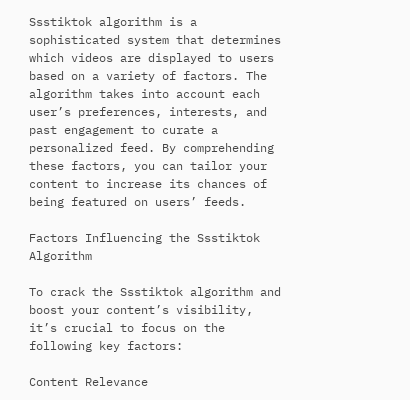Ssstiktok algorithm is a sophisticated system that determines which videos are displayed to users based on a variety of factors. The algorithm takes into account each user’s preferences, interests, and past engagement to curate a personalized feed. By comprehending these factors, you can tailor your content to increase its chances of being featured on users’ feeds.

Factors Influencing the Ssstiktok Algorithm

To crack the Ssstiktok algorithm and boost your content’s visibility, it’s crucial to focus on the following key factors:

Content Relevance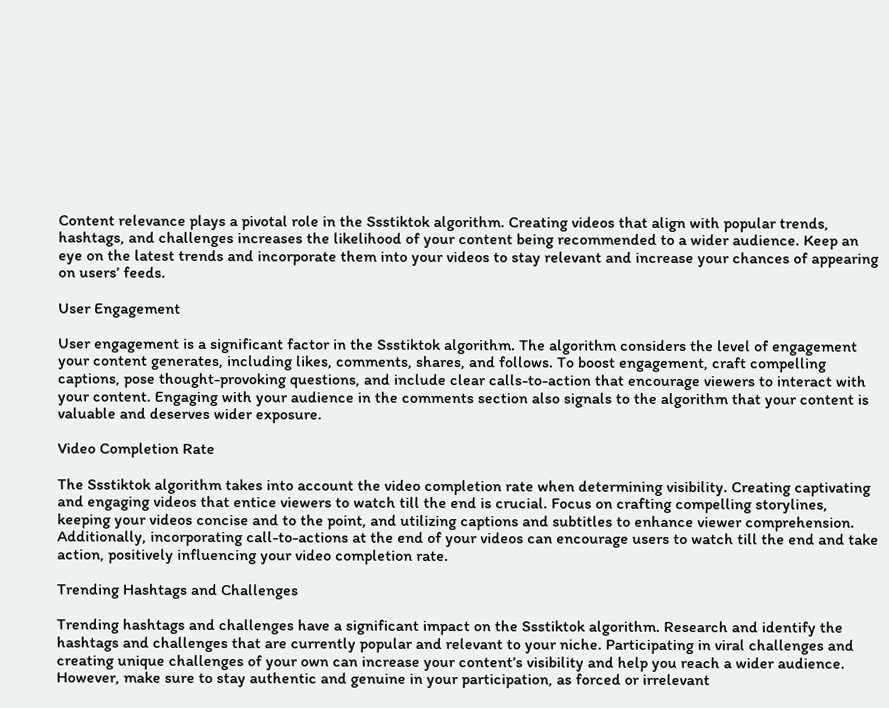Content relevance plays a pivotal role in the Ssstiktok algorithm. Creating videos that align with popular trends, hashtags, and challenges increases the likelihood of your content being recommended to a wider audience. Keep an eye on the latest trends and incorporate them into your videos to stay relevant and increase your chances of appearing on users’ feeds.

User Engagement

User engagement is a significant factor in the Ssstiktok algorithm. The algorithm considers the level of engagement your content generates, including likes, comments, shares, and follows. To boost engagement, craft compelling captions, pose thought-provoking questions, and include clear calls-to-action that encourage viewers to interact with your content. Engaging with your audience in the comments section also signals to the algorithm that your content is valuable and deserves wider exposure.

Video Completion Rate

The Ssstiktok algorithm takes into account the video completion rate when determining visibility. Creating captivating and engaging videos that entice viewers to watch till the end is crucial. Focus on crafting compelling storylines, keeping your videos concise and to the point, and utilizing captions and subtitles to enhance viewer comprehension. Additionally, incorporating call-to-actions at the end of your videos can encourage users to watch till the end and take action, positively influencing your video completion rate.

Trending Hashtags and Challenges

Trending hashtags and challenges have a significant impact on the Ssstiktok algorithm. Research and identify the hashtags and challenges that are currently popular and relevant to your niche. Participating in viral challenges and creating unique challenges of your own can increase your content’s visibility and help you reach a wider audience. However, make sure to stay authentic and genuine in your participation, as forced or irrelevant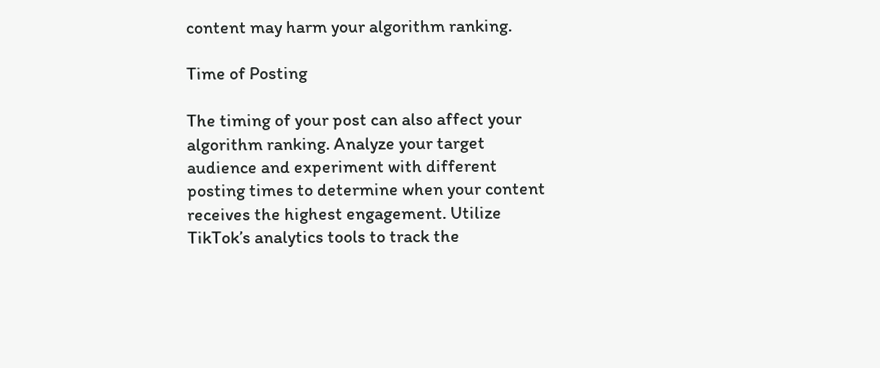content may harm your algorithm ranking.

Time of Posting

The timing of your post can also affect your algorithm ranking. Analyze your target audience and experiment with different posting times to determine when your content receives the highest engagement. Utilize TikTok’s analytics tools to track the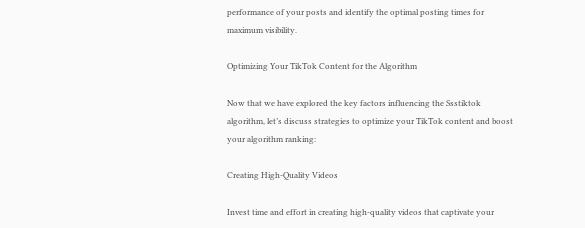performance of your posts and identify the optimal posting times for maximum visibility.

Optimizing Your TikTok Content for the Algorithm

Now that we have explored the key factors influencing the Ssstiktok algorithm, let’s discuss strategies to optimize your TikTok content and boost your algorithm ranking:

Creating High-Quality Videos

Invest time and effort in creating high-quality videos that captivate your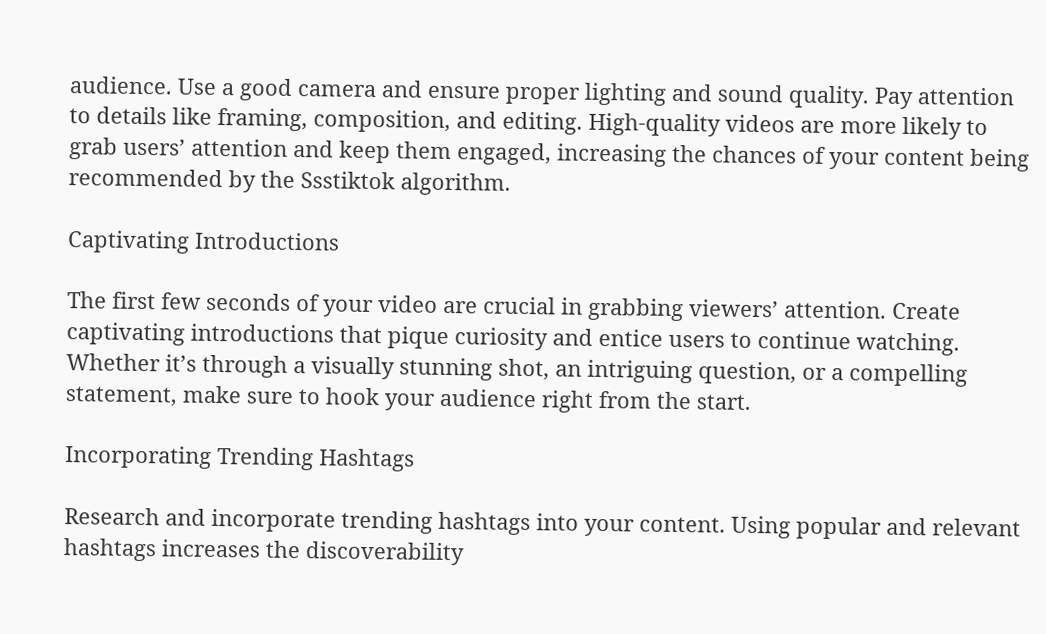audience. Use a good camera and ensure proper lighting and sound quality. Pay attention to details like framing, composition, and editing. High-quality videos are more likely to grab users’ attention and keep them engaged, increasing the chances of your content being recommended by the Ssstiktok algorithm.

Captivating Introductions

The first few seconds of your video are crucial in grabbing viewers’ attention. Create captivating introductions that pique curiosity and entice users to continue watching. Whether it’s through a visually stunning shot, an intriguing question, or a compelling statement, make sure to hook your audience right from the start.

Incorporating Trending Hashtags

Research and incorporate trending hashtags into your content. Using popular and relevant hashtags increases the discoverability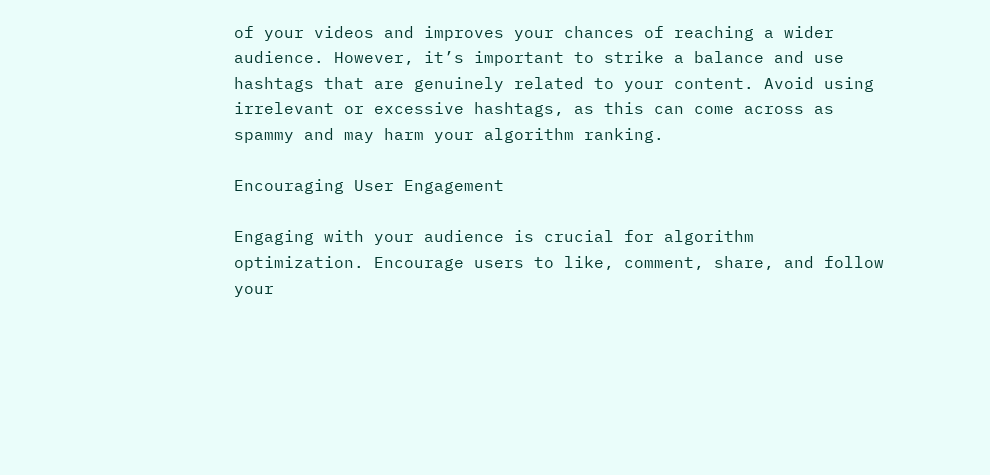of your videos and improves your chances of reaching a wider audience. However, it’s important to strike a balance and use hashtags that are genuinely related to your content. Avoid using irrelevant or excessive hashtags, as this can come across as spammy and may harm your algorithm ranking.

Encouraging User Engagement

Engaging with your audience is crucial for algorithm optimization. Encourage users to like, comment, share, and follow your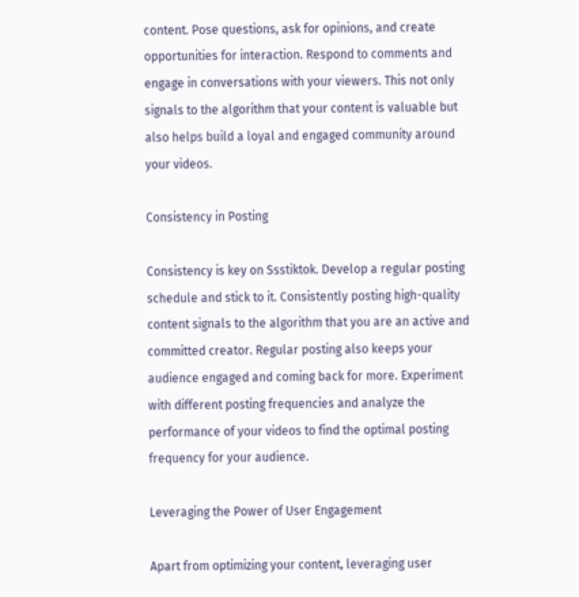content. Pose questions, ask for opinions, and create opportunities for interaction. Respond to comments and engage in conversations with your viewers. This not only signals to the algorithm that your content is valuable but also helps build a loyal and engaged community around your videos.

Consistency in Posting

Consistency is key on Ssstiktok. Develop a regular posting schedule and stick to it. Consistently posting high-quality content signals to the algorithm that you are an active and committed creator. Regular posting also keeps your audience engaged and coming back for more. Experiment with different posting frequencies and analyze the performance of your videos to find the optimal posting frequency for your audience.

Leveraging the Power of User Engagement

Apart from optimizing your content, leveraging user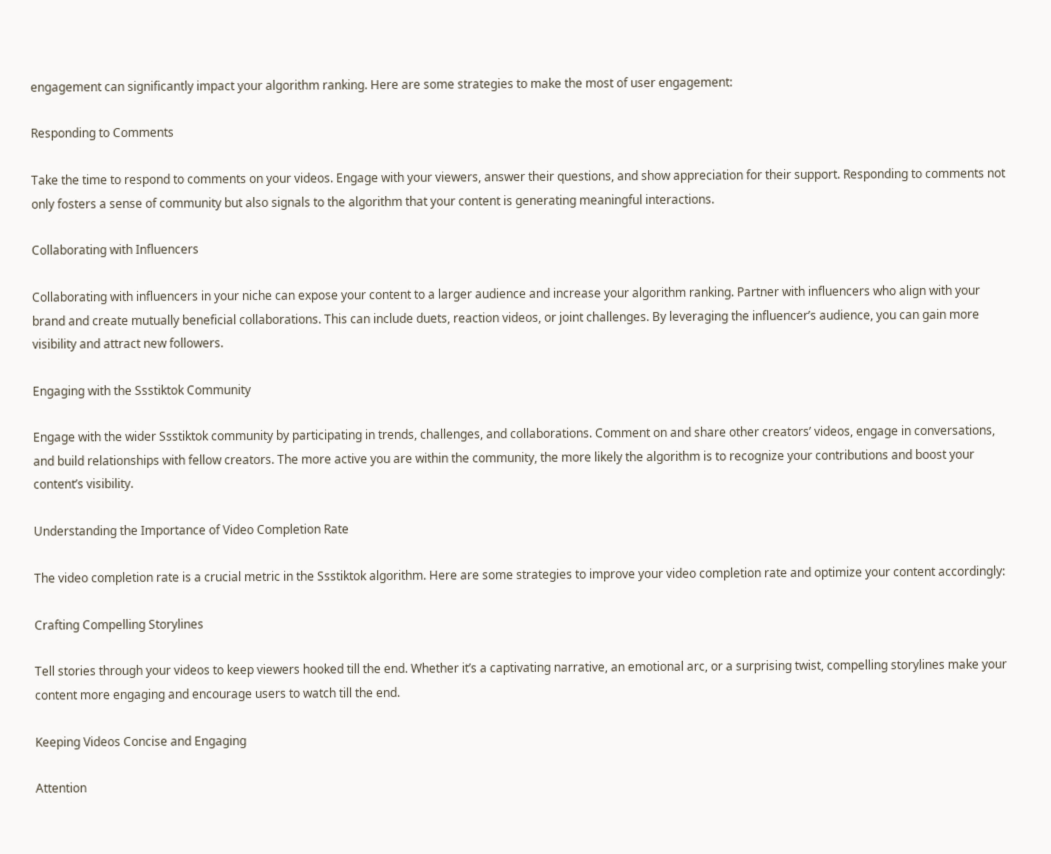engagement can significantly impact your algorithm ranking. Here are some strategies to make the most of user engagement:

Responding to Comments

Take the time to respond to comments on your videos. Engage with your viewers, answer their questions, and show appreciation for their support. Responding to comments not only fosters a sense of community but also signals to the algorithm that your content is generating meaningful interactions.

Collaborating with Influencers

Collaborating with influencers in your niche can expose your content to a larger audience and increase your algorithm ranking. Partner with influencers who align with your brand and create mutually beneficial collaborations. This can include duets, reaction videos, or joint challenges. By leveraging the influencer’s audience, you can gain more visibility and attract new followers.

Engaging with the Ssstiktok Community

Engage with the wider Ssstiktok community by participating in trends, challenges, and collaborations. Comment on and share other creators’ videos, engage in conversations, and build relationships with fellow creators. The more active you are within the community, the more likely the algorithm is to recognize your contributions and boost your content’s visibility.

Understanding the Importance of Video Completion Rate

The video completion rate is a crucial metric in the Ssstiktok algorithm. Here are some strategies to improve your video completion rate and optimize your content accordingly:

Crafting Compelling Storylines

Tell stories through your videos to keep viewers hooked till the end. Whether it’s a captivating narrative, an emotional arc, or a surprising twist, compelling storylines make your content more engaging and encourage users to watch till the end.

Keeping Videos Concise and Engaging

Attention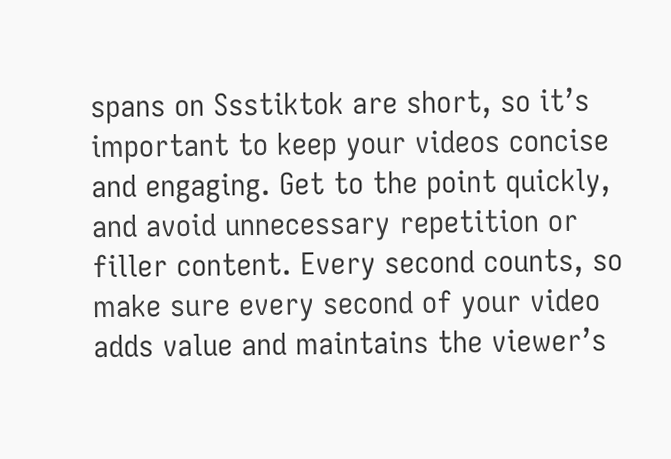spans on Ssstiktok are short, so it’s important to keep your videos concise and engaging. Get to the point quickly, and avoid unnecessary repetition or filler content. Every second counts, so make sure every second of your video adds value and maintains the viewer’s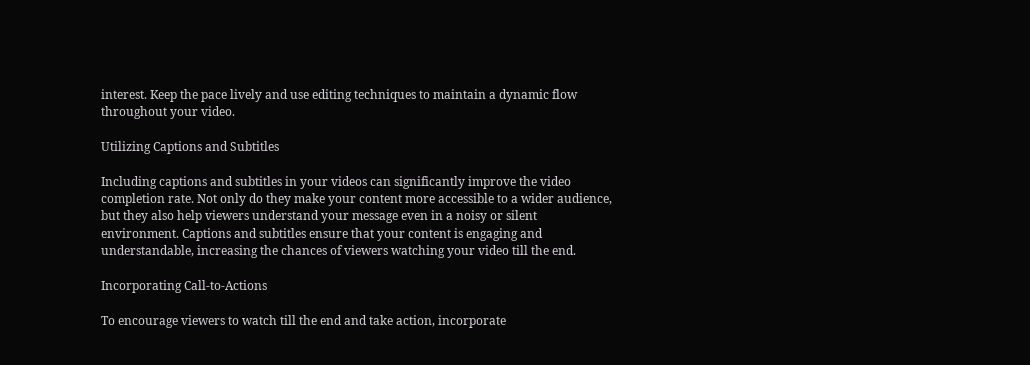interest. Keep the pace lively and use editing techniques to maintain a dynamic flow throughout your video.

Utilizing Captions and Subtitles

Including captions and subtitles in your videos can significantly improve the video completion rate. Not only do they make your content more accessible to a wider audience, but they also help viewers understand your message even in a noisy or silent environment. Captions and subtitles ensure that your content is engaging and understandable, increasing the chances of viewers watching your video till the end.

Incorporating Call-to-Actions

To encourage viewers to watch till the end and take action, incorporate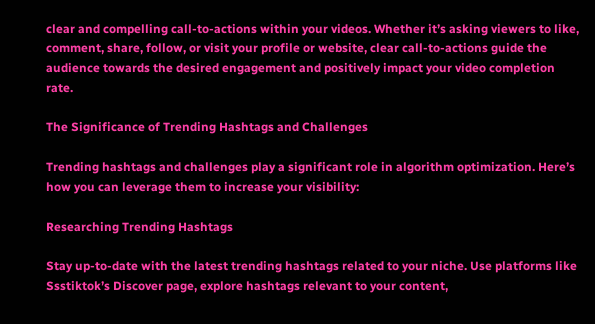clear and compelling call-to-actions within your videos. Whether it’s asking viewers to like, comment, share, follow, or visit your profile or website, clear call-to-actions guide the audience towards the desired engagement and positively impact your video completion rate.

The Significance of Trending Hashtags and Challenges

Trending hashtags and challenges play a significant role in algorithm optimization. Here’s how you can leverage them to increase your visibility:

Researching Trending Hashtags

Stay up-to-date with the latest trending hashtags related to your niche. Use platforms like Ssstiktok’s Discover page, explore hashtags relevant to your content,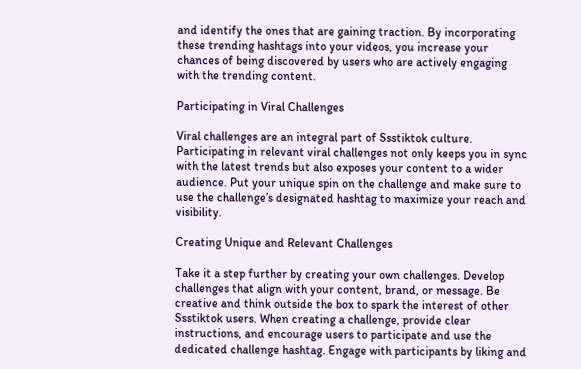and identify the ones that are gaining traction. By incorporating these trending hashtags into your videos, you increase your chances of being discovered by users who are actively engaging with the trending content.

Participating in Viral Challenges

Viral challenges are an integral part of Ssstiktok culture. Participating in relevant viral challenges not only keeps you in sync with the latest trends but also exposes your content to a wider audience. Put your unique spin on the challenge and make sure to use the challenge’s designated hashtag to maximize your reach and visibility.

Creating Unique and Relevant Challenges

Take it a step further by creating your own challenges. Develop challenges that align with your content, brand, or message. Be creative and think outside the box to spark the interest of other Ssstiktok users. When creating a challenge, provide clear instructions, and encourage users to participate and use the dedicated challenge hashtag. Engage with participants by liking and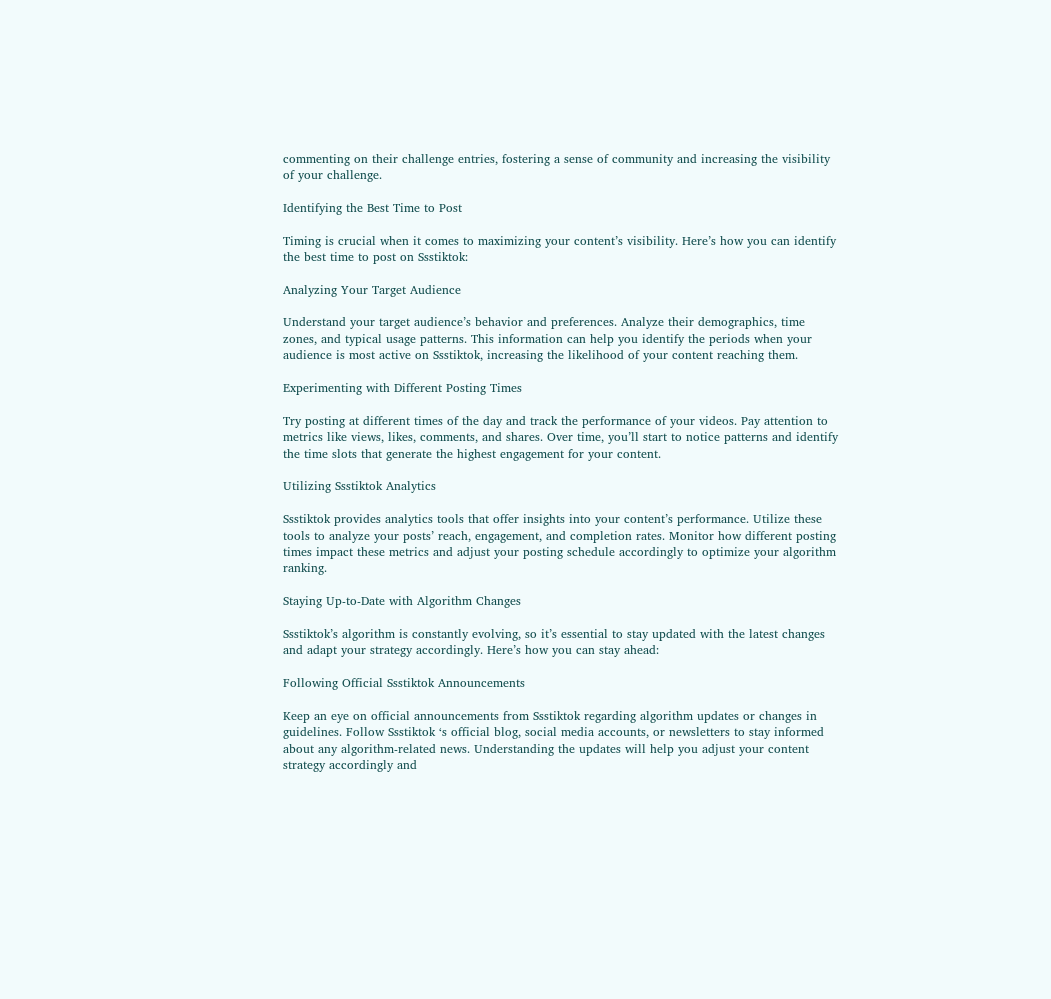commenting on their challenge entries, fostering a sense of community and increasing the visibility of your challenge.

Identifying the Best Time to Post

Timing is crucial when it comes to maximizing your content’s visibility. Here’s how you can identify the best time to post on Ssstiktok:

Analyzing Your Target Audience

Understand your target audience’s behavior and preferences. Analyze their demographics, time zones, and typical usage patterns. This information can help you identify the periods when your audience is most active on Ssstiktok, increasing the likelihood of your content reaching them.

Experimenting with Different Posting Times

Try posting at different times of the day and track the performance of your videos. Pay attention to metrics like views, likes, comments, and shares. Over time, you’ll start to notice patterns and identify the time slots that generate the highest engagement for your content.

Utilizing Ssstiktok Analytics

Ssstiktok provides analytics tools that offer insights into your content’s performance. Utilize these tools to analyze your posts’ reach, engagement, and completion rates. Monitor how different posting times impact these metrics and adjust your posting schedule accordingly to optimize your algorithm ranking.

Staying Up-to-Date with Algorithm Changes

Ssstiktok’s algorithm is constantly evolving, so it’s essential to stay updated with the latest changes and adapt your strategy accordingly. Here’s how you can stay ahead:

Following Official Ssstiktok Announcements

Keep an eye on official announcements from Ssstiktok regarding algorithm updates or changes in guidelines. Follow Ssstiktok ‘s official blog, social media accounts, or newsletters to stay informed about any algorithm-related news. Understanding the updates will help you adjust your content strategy accordingly and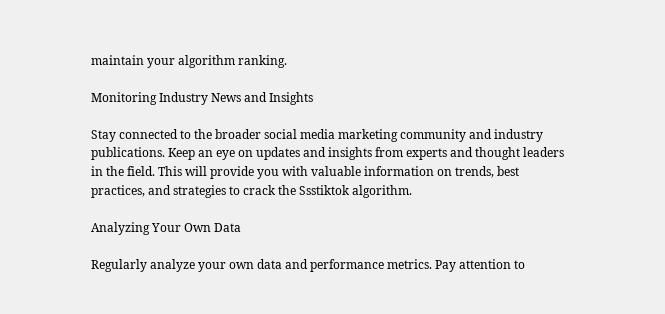maintain your algorithm ranking.

Monitoring Industry News and Insights

Stay connected to the broader social media marketing community and industry publications. Keep an eye on updates and insights from experts and thought leaders in the field. This will provide you with valuable information on trends, best practices, and strategies to crack the Ssstiktok algorithm.

Analyzing Your Own Data

Regularly analyze your own data and performance metrics. Pay attention to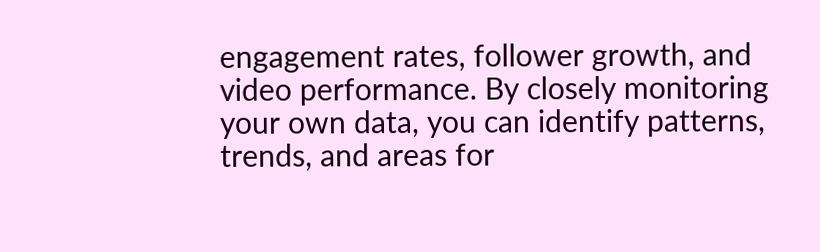engagement rates, follower growth, and video performance. By closely monitoring your own data, you can identify patterns, trends, and areas for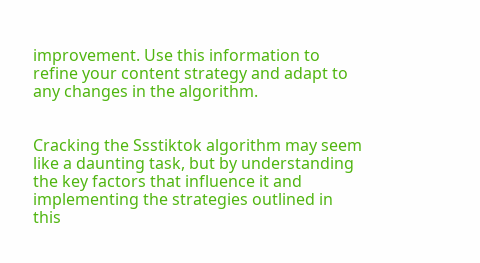improvement. Use this information to refine your content strategy and adapt to any changes in the algorithm.


Cracking the Ssstiktok algorithm may seem like a daunting task, but by understanding the key factors that influence it and implementing the strategies outlined in this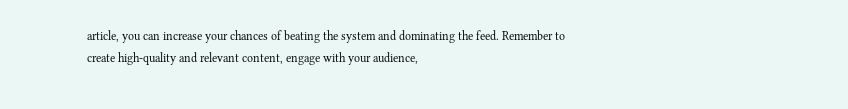article, you can increase your chances of beating the system and dominating the feed. Remember to create high-quality and relevant content, engage with your audience,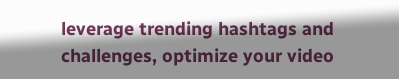leverage trending hashtags and challenges, optimize your video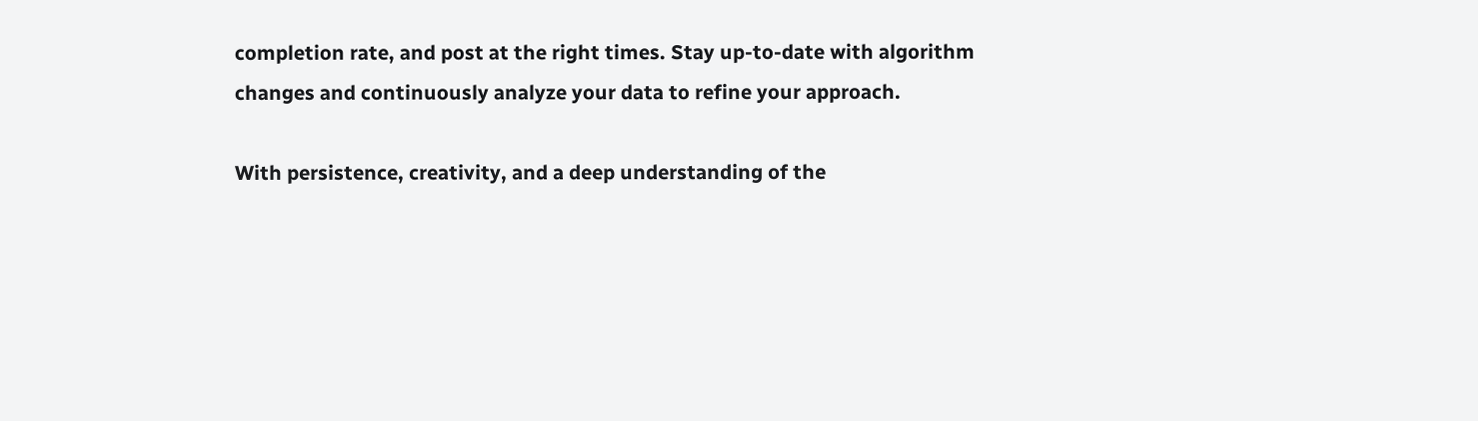completion rate, and post at the right times. Stay up-to-date with algorithm changes and continuously analyze your data to refine your approach.

With persistence, creativity, and a deep understanding of the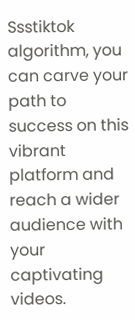Ssstiktok algorithm, you can carve your path to success on this vibrant platform and reach a wider audience with your captivating videos.